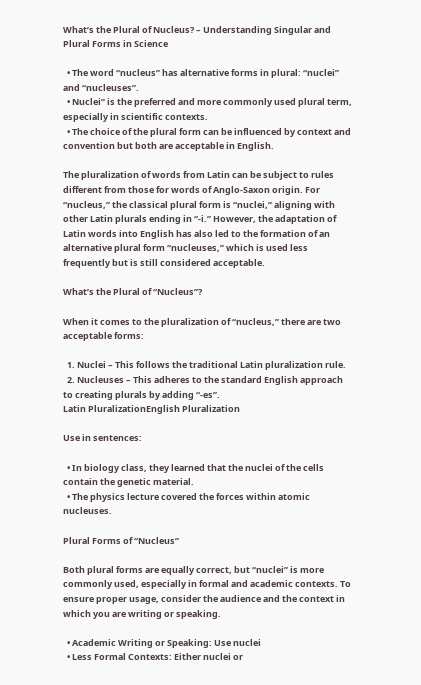What’s the Plural of Nucleus? – Understanding Singular and Plural Forms in Science

  • The word “nucleus” has alternative forms in plural: “nuclei” and “nucleuses”.
  • Nuclei” is the preferred and more commonly used plural term, especially in scientific contexts.
  • The choice of the plural form can be influenced by context and convention but both are acceptable in English.

The pluralization of words from Latin can be subject to rules different from those for words of Anglo-Saxon origin. For “nucleus,” the classical plural form is “nuclei,” aligning with other Latin plurals ending in “-i.” However, the adaptation of Latin words into English has also led to the formation of an alternative plural form “nucleuses,” which is used less frequently but is still considered acceptable.

What’s the Plural of “Nucleus”?

When it comes to the pluralization of “nucleus,” there are two acceptable forms:

  1. Nuclei – This follows the traditional Latin pluralization rule.
  2. Nucleuses – This adheres to the standard English approach to creating plurals by adding “-es”.
Latin PluralizationEnglish Pluralization

Use in sentences:

  • In biology class, they learned that the nuclei of the cells contain the genetic material.
  • The physics lecture covered the forces within atomic nucleuses.

Plural Forms of “Nucleus”

Both plural forms are equally correct, but “nuclei” is more commonly used, especially in formal and academic contexts. To ensure proper usage, consider the audience and the context in which you are writing or speaking.

  • Academic Writing or Speaking: Use nuclei
  • Less Formal Contexts: Either nuclei or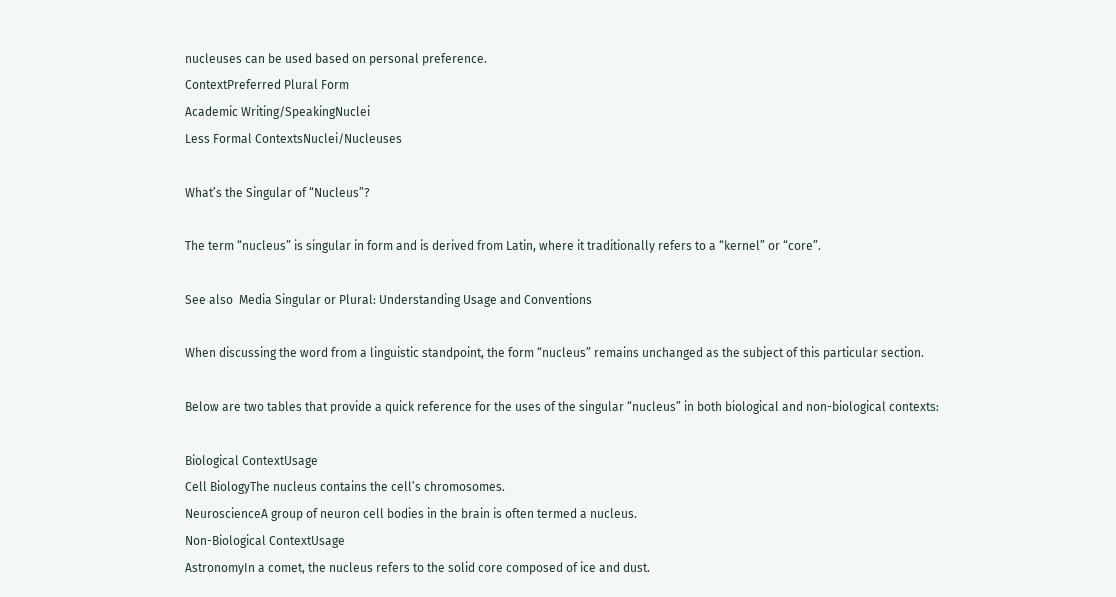nucleuses can be used based on personal preference.
ContextPreferred Plural Form
Academic Writing/SpeakingNuclei
Less Formal ContextsNuclei/Nucleuses

What’s the Singular of “Nucleus”?

The term “nucleus” is singular in form and is derived from Latin, where it traditionally refers to a “kernel” or “core”.

See also  Media Singular or Plural: Understanding Usage and Conventions

When discussing the word from a linguistic standpoint, the form “nucleus” remains unchanged as the subject of this particular section.

Below are two tables that provide a quick reference for the uses of the singular “nucleus” in both biological and non-biological contexts:

Biological ContextUsage
Cell BiologyThe nucleus contains the cell’s chromosomes.
NeuroscienceA group of neuron cell bodies in the brain is often termed a nucleus.
Non-Biological ContextUsage
AstronomyIn a comet, the nucleus refers to the solid core composed of ice and dust.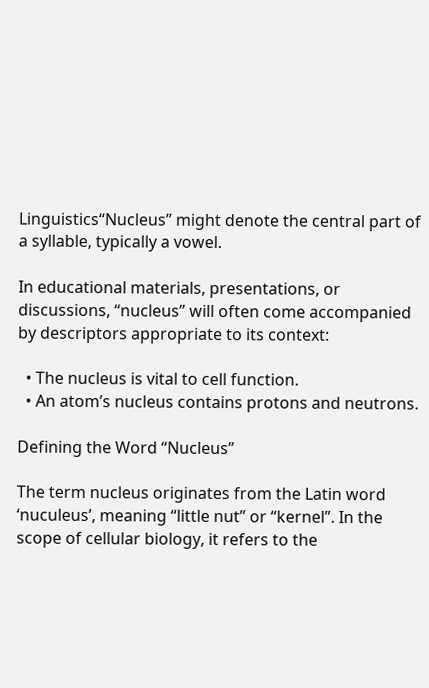Linguistics“Nucleus” might denote the central part of a syllable, typically a vowel.

In educational materials, presentations, or discussions, “nucleus” will often come accompanied by descriptors appropriate to its context:

  • The nucleus is vital to cell function.
  • An atom’s nucleus contains protons and neutrons.

Defining the Word “Nucleus”

The term nucleus originates from the Latin word ‘nuculeus’, meaning “little nut” or “kernel”. In the scope of cellular biology, it refers to the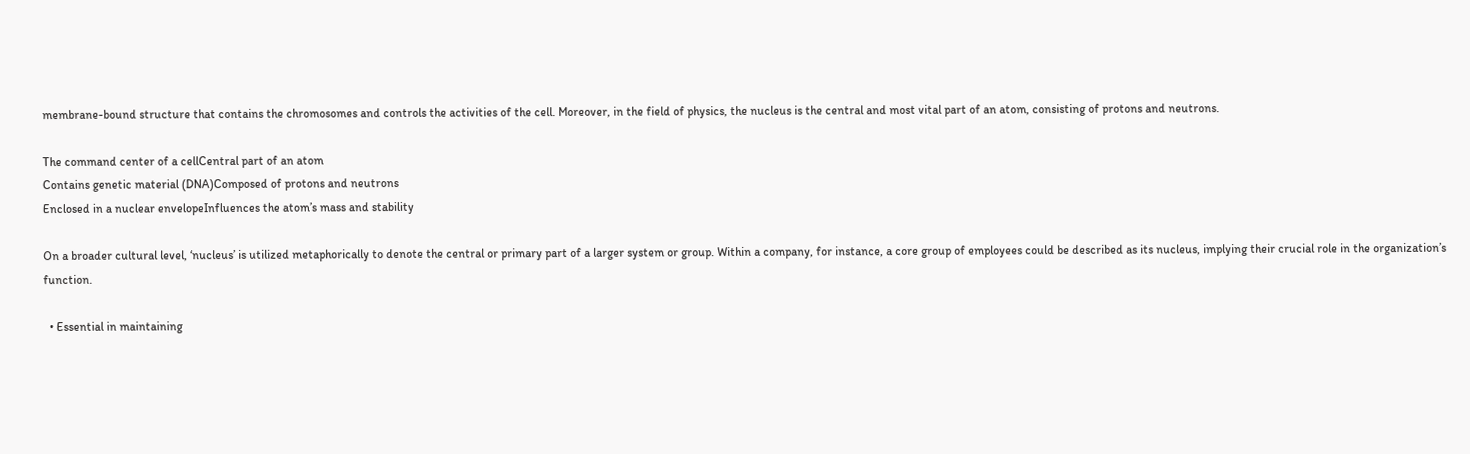membrane-bound structure that contains the chromosomes and controls the activities of the cell. Moreover, in the field of physics, the nucleus is the central and most vital part of an atom, consisting of protons and neutrons.

The command center of a cellCentral part of an atom
Contains genetic material (DNA)Composed of protons and neutrons
Enclosed in a nuclear envelopeInfluences the atom’s mass and stability

On a broader cultural level, ‘nucleus’ is utilized metaphorically to denote the central or primary part of a larger system or group. Within a company, for instance, a core group of employees could be described as its nucleus, implying their crucial role in the organization’s function.

  • Essential in maintaining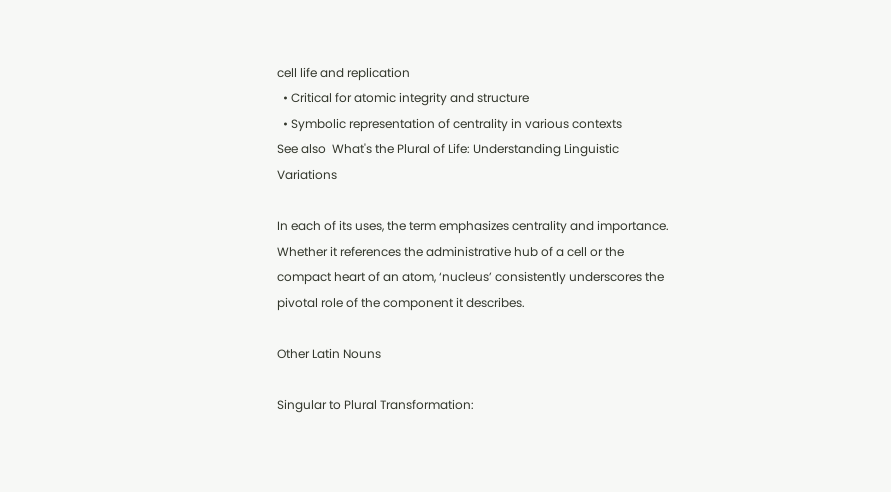cell life and replication
  • Critical for atomic integrity and structure
  • Symbolic representation of centrality in various contexts
See also  What's the Plural of Life: Understanding Linguistic Variations

In each of its uses, the term emphasizes centrality and importance. Whether it references the administrative hub of a cell or the compact heart of an atom, ‘nucleus’ consistently underscores the pivotal role of the component it describes.

Other Latin Nouns

Singular to Plural Transformation: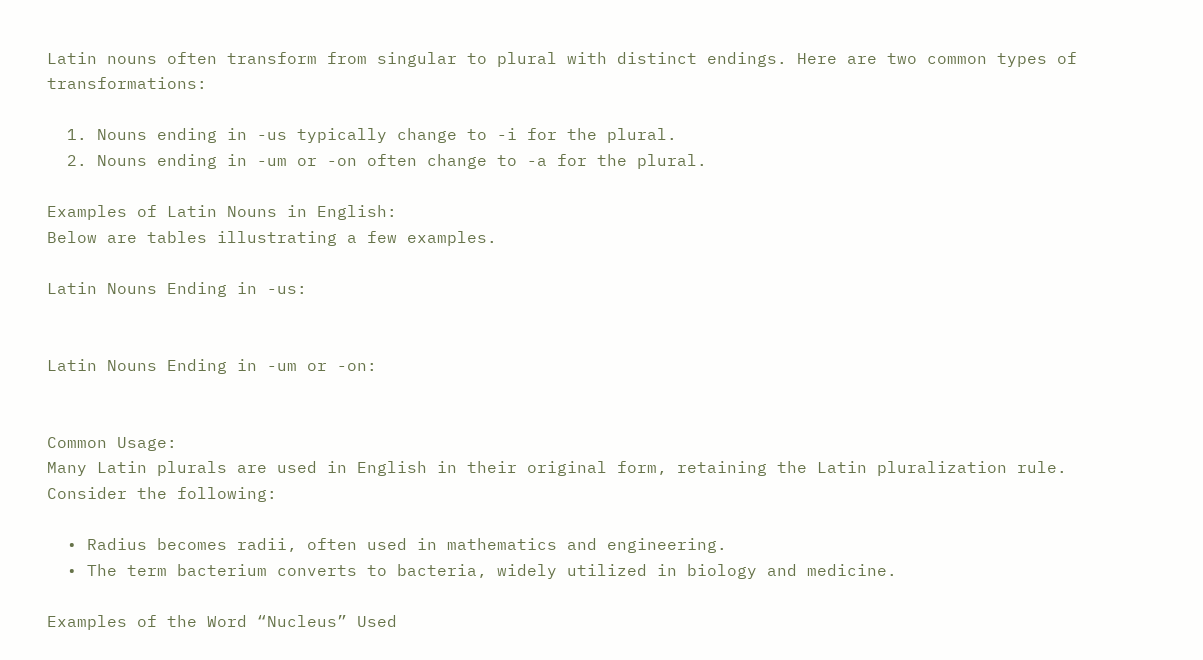Latin nouns often transform from singular to plural with distinct endings. Here are two common types of transformations:

  1. Nouns ending in -us typically change to -i for the plural.
  2. Nouns ending in -um or -on often change to -a for the plural.

Examples of Latin Nouns in English:
Below are tables illustrating a few examples.

Latin Nouns Ending in -us:


Latin Nouns Ending in -um or -on:


Common Usage:
Many Latin plurals are used in English in their original form, retaining the Latin pluralization rule. Consider the following:

  • Radius becomes radii, often used in mathematics and engineering.
  • The term bacterium converts to bacteria, widely utilized in biology and medicine.

Examples of the Word “Nucleus” Used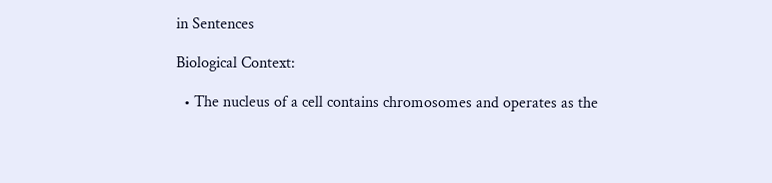in Sentences

Biological Context:

  • The nucleus of a cell contains chromosomes and operates as the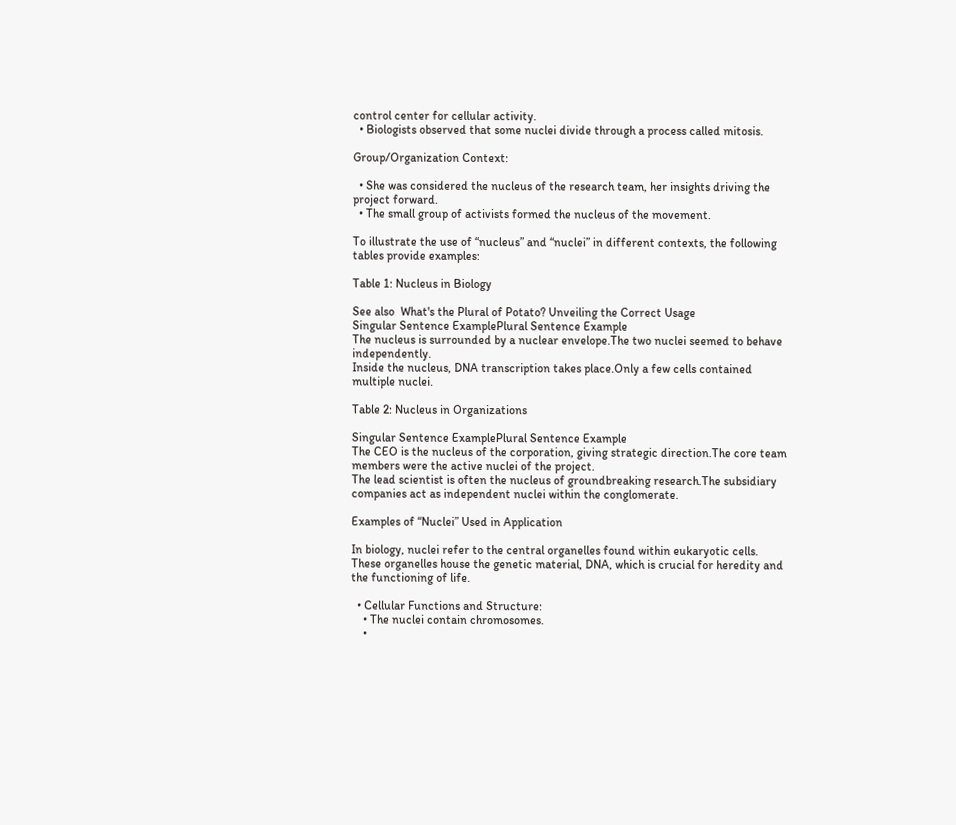control center for cellular activity.
  • Biologists observed that some nuclei divide through a process called mitosis.

Group/Organization Context:

  • She was considered the nucleus of the research team, her insights driving the project forward.
  • The small group of activists formed the nucleus of the movement.

To illustrate the use of “nucleus” and “nuclei” in different contexts, the following tables provide examples:

Table 1: Nucleus in Biology

See also  What's the Plural of Potato? Unveiling the Correct Usage
Singular Sentence ExamplePlural Sentence Example
The nucleus is surrounded by a nuclear envelope.The two nuclei seemed to behave independently.
Inside the nucleus, DNA transcription takes place.Only a few cells contained multiple nuclei.

Table 2: Nucleus in Organizations

Singular Sentence ExamplePlural Sentence Example
The CEO is the nucleus of the corporation, giving strategic direction.The core team members were the active nuclei of the project.
The lead scientist is often the nucleus of groundbreaking research.The subsidiary companies act as independent nuclei within the conglomerate.

Examples of “Nuclei” Used in Application

In biology, nuclei refer to the central organelles found within eukaryotic cells. These organelles house the genetic material, DNA, which is crucial for heredity and the functioning of life.

  • Cellular Functions and Structure:
    • The nuclei contain chromosomes.
    •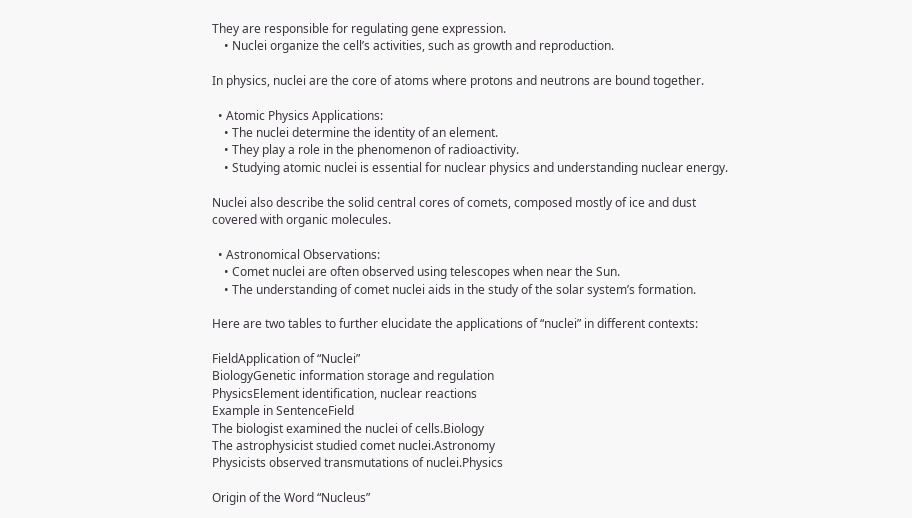They are responsible for regulating gene expression.
    • Nuclei organize the cell’s activities, such as growth and reproduction.

In physics, nuclei are the core of atoms where protons and neutrons are bound together.

  • Atomic Physics Applications:
    • The nuclei determine the identity of an element.
    • They play a role in the phenomenon of radioactivity.
    • Studying atomic nuclei is essential for nuclear physics and understanding nuclear energy.

Nuclei also describe the solid central cores of comets, composed mostly of ice and dust covered with organic molecules.

  • Astronomical Observations:
    • Comet nuclei are often observed using telescopes when near the Sun.
    • The understanding of comet nuclei aids in the study of the solar system’s formation.

Here are two tables to further elucidate the applications of “nuclei” in different contexts:

FieldApplication of “Nuclei”
BiologyGenetic information storage and regulation
PhysicsElement identification, nuclear reactions
Example in SentenceField
The biologist examined the nuclei of cells.Biology
The astrophysicist studied comet nuclei.Astronomy
Physicists observed transmutations of nuclei.Physics

Origin of the Word “Nucleus”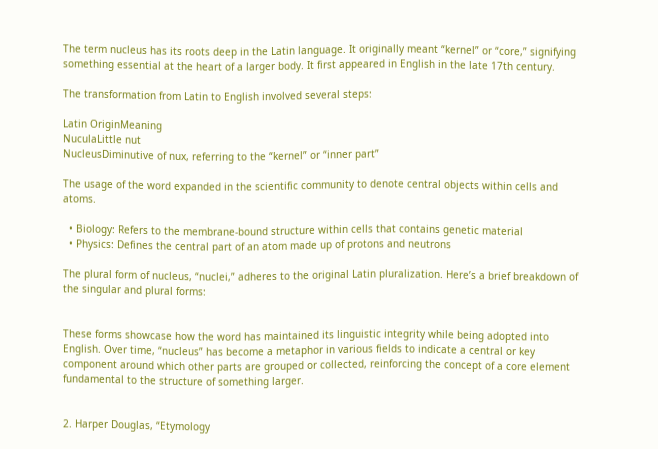The term nucleus has its roots deep in the Latin language. It originally meant “kernel” or “core,” signifying something essential at the heart of a larger body. It first appeared in English in the late 17th century.

The transformation from Latin to English involved several steps:

Latin OriginMeaning
NuculaLittle nut
NucleusDiminutive of nux, referring to the “kernel” or “inner part”

The usage of the word expanded in the scientific community to denote central objects within cells and atoms.

  • Biology: Refers to the membrane-bound structure within cells that contains genetic material
  • Physics: Defines the central part of an atom made up of protons and neutrons

The plural form of nucleus, “nuclei,” adheres to the original Latin pluralization. Here’s a brief breakdown of the singular and plural forms:


These forms showcase how the word has maintained its linguistic integrity while being adopted into English. Over time, “nucleus” has become a metaphor in various fields to indicate a central or key component around which other parts are grouped or collected, reinforcing the concept of a core element fundamental to the structure of something larger.


2. Harper Douglas, “Etymology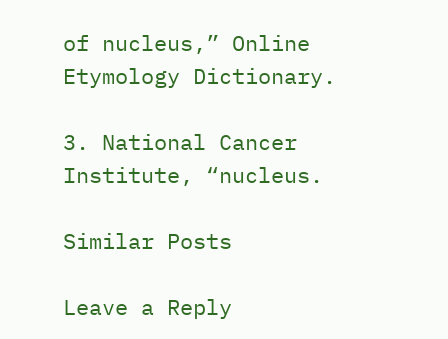of nucleus,” Online Etymology Dictionary.

3. National Cancer Institute, “nucleus.

Similar Posts

Leave a Reply